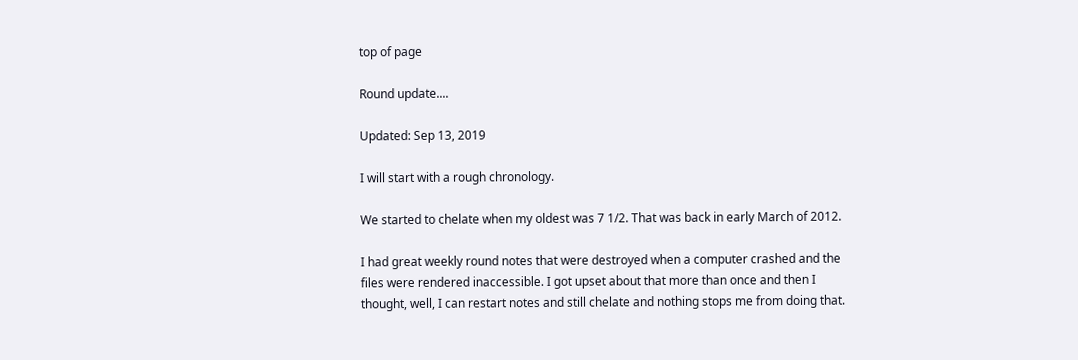top of page

Round update....

Updated: Sep 13, 2019

I will start with a rough chronology.

We started to chelate when my oldest was 7 1/2. That was back in early March of 2012.

I had great weekly round notes that were destroyed when a computer crashed and the files were rendered inaccessible. I got upset about that more than once and then I thought, well, I can restart notes and still chelate and nothing stops me from doing that.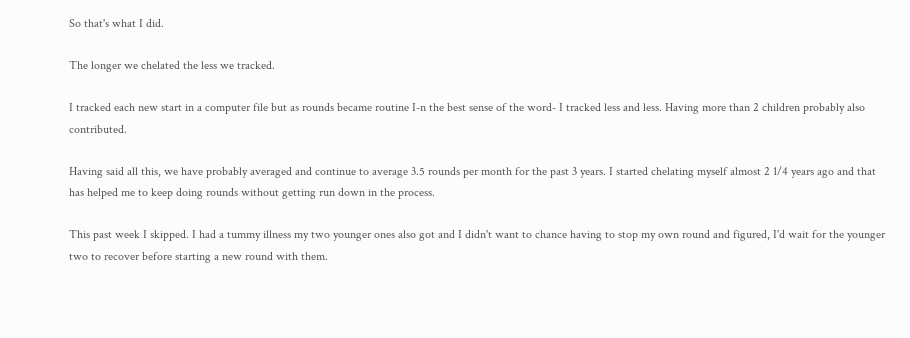So that's what I did.

The longer we chelated the less we tracked.

I tracked each new start in a computer file but as rounds became routine I-n the best sense of the word- I tracked less and less. Having more than 2 children probably also contributed.

Having said all this, we have probably averaged and continue to average 3.5 rounds per month for the past 3 years. I started chelating myself almost 2 1/4 years ago and that has helped me to keep doing rounds without getting run down in the process.

This past week I skipped. I had a tummy illness my two younger ones also got and I didn't want to chance having to stop my own round and figured, I'd wait for the younger two to recover before starting a new round with them.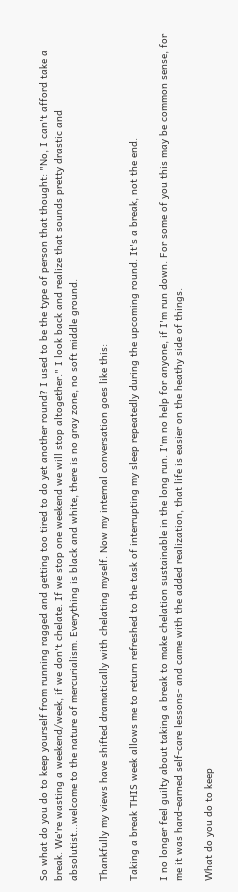So what do you do to keep yourself from running ragged and getting too tired to do yet another round? I used to be the type of person that thought: "No, I can't afford take a break. We're wasting a weekend/week, if we don't chelate. If we stop one weekend we will stop altogether." I look back and realize that sounds pretty drastic and absolutist...welcome to the nature of mercurialism. Everything is black and white, there is no gray zone, no soft middle ground.

Thankfully my views have shifted dramatically with chelating myself. Now my internal conversation goes like this:

Taking a break THIS week allows me to return refreshed to the task of interrupting my sleep repeatedly during the upcoming round. It's a break, not the end.

I no longer feel guilty about taking a break to make chelation sustainable in the long run. I'm no help for anyone, if I'm run down. For some of you this may be common sense, for me it was hard-earned self-care lessons- and came with the added realization, that life is easier on the heathy side of things.

What do you do to keep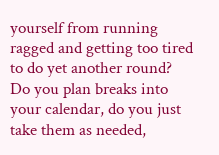yourself from running ragged and getting too tired to do yet another round? Do you plan breaks into your calendar, do you just take them as needed,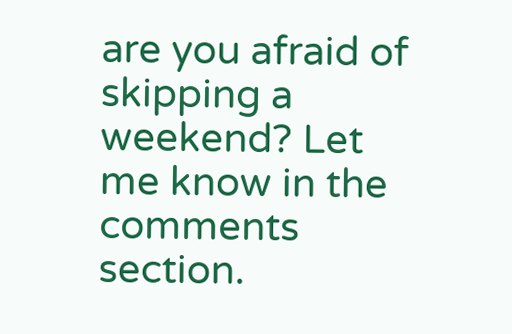are you afraid of skipping a weekend? Let me know in the comments section.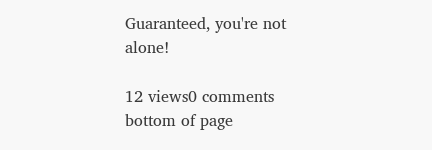Guaranteed, you're not alone!

12 views0 comments
bottom of page